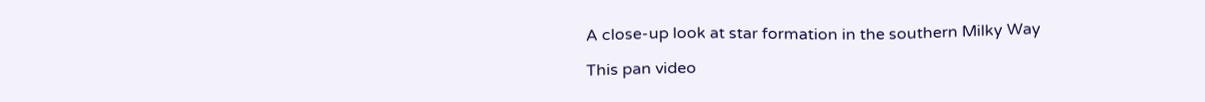A close-up look at star formation in the southern Milky Way

This pan video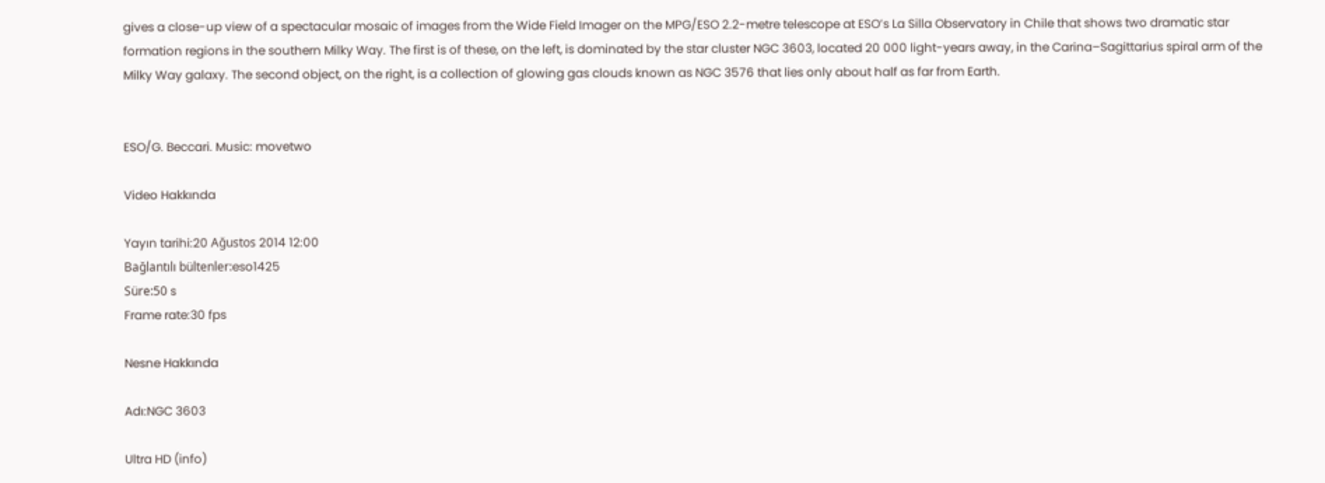gives a close-up view of a spectacular mosaic of images from the Wide Field Imager on the MPG/ESO 2.2-metre telescope at ESO’s La Silla Observatory in Chile that shows two dramatic star formation regions in the southern Milky Way. The first is of these, on the left, is dominated by the star cluster NGC 3603, located 20 000 light-years away, in the Carina–Sagittarius spiral arm of the Milky Way galaxy. The second object, on the right, is a collection of glowing gas clouds known as NGC 3576 that lies only about half as far from Earth.


ESO/G. Beccari. Music: movetwo

Video Hakkında

Yayın tarihi:20 Ağustos 2014 12:00
Bağlantılı bültenler:eso1425
Süre:50 s
Frame rate:30 fps

Nesne Hakkında

Adı:NGC 3603

Ultra HD (info)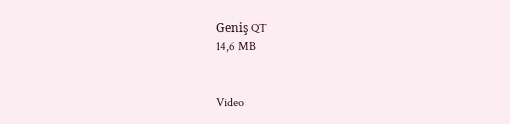Geniş QT
14,6 MB


Video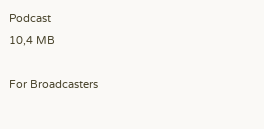Podcast
10,4 MB

For Broadcasters